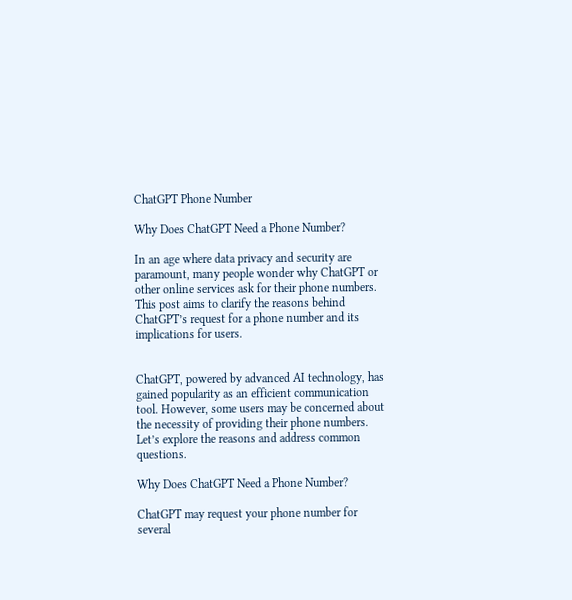ChatGPT Phone Number

Why Does ChatGPT Need a Phone Number?

In an age where data privacy and security are paramount, many people wonder why ChatGPT or other online services ask for their phone numbers. This post aims to clarify the reasons behind ChatGPT’s request for a phone number and its implications for users.


ChatGPT, powered by advanced AI technology, has gained popularity as an efficient communication tool. However, some users may be concerned about the necessity of providing their phone numbers. Let’s explore the reasons and address common questions.

Why Does ChatGPT Need a Phone Number?

ChatGPT may request your phone number for several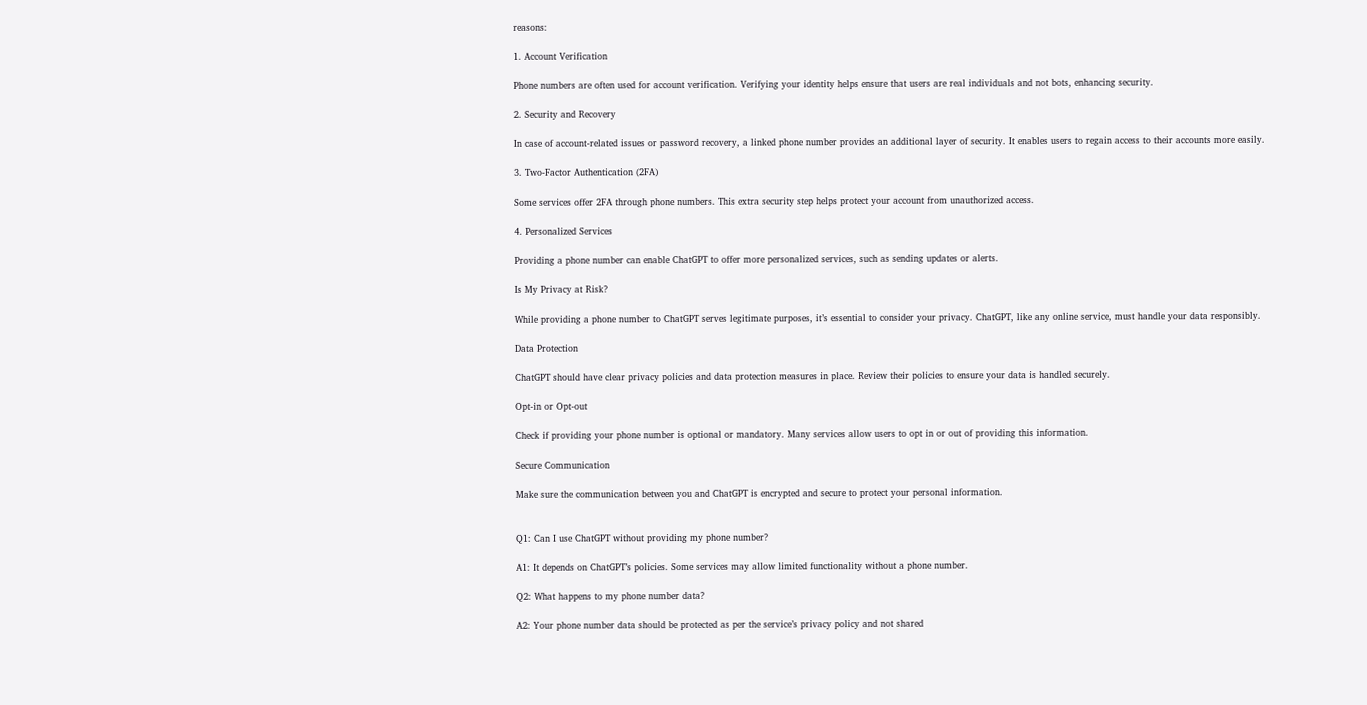reasons:

1. Account Verification

Phone numbers are often used for account verification. Verifying your identity helps ensure that users are real individuals and not bots, enhancing security.

2. Security and Recovery

In case of account-related issues or password recovery, a linked phone number provides an additional layer of security. It enables users to regain access to their accounts more easily.

3. Two-Factor Authentication (2FA)

Some services offer 2FA through phone numbers. This extra security step helps protect your account from unauthorized access.

4. Personalized Services

Providing a phone number can enable ChatGPT to offer more personalized services, such as sending updates or alerts.

Is My Privacy at Risk?

While providing a phone number to ChatGPT serves legitimate purposes, it’s essential to consider your privacy. ChatGPT, like any online service, must handle your data responsibly.

Data Protection

ChatGPT should have clear privacy policies and data protection measures in place. Review their policies to ensure your data is handled securely.

Opt-in or Opt-out

Check if providing your phone number is optional or mandatory. Many services allow users to opt in or out of providing this information.

Secure Communication

Make sure the communication between you and ChatGPT is encrypted and secure to protect your personal information.


Q1: Can I use ChatGPT without providing my phone number?

A1: It depends on ChatGPT’s policies. Some services may allow limited functionality without a phone number.

Q2: What happens to my phone number data?

A2: Your phone number data should be protected as per the service’s privacy policy and not shared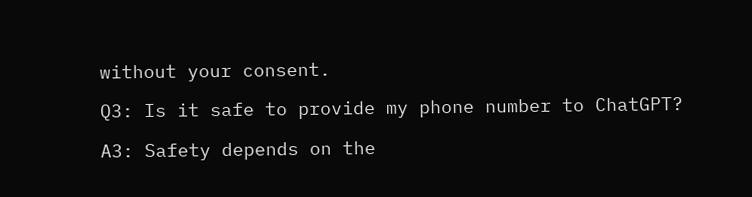without your consent.

Q3: Is it safe to provide my phone number to ChatGPT?

A3: Safety depends on the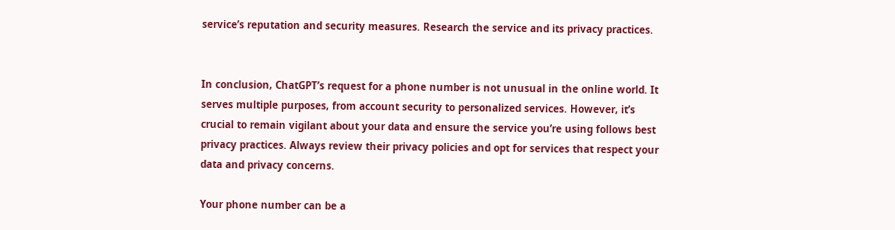service’s reputation and security measures. Research the service and its privacy practices.


In conclusion, ChatGPT’s request for a phone number is not unusual in the online world. It serves multiple purposes, from account security to personalized services. However, it’s crucial to remain vigilant about your data and ensure the service you’re using follows best privacy practices. Always review their privacy policies and opt for services that respect your data and privacy concerns.

Your phone number can be a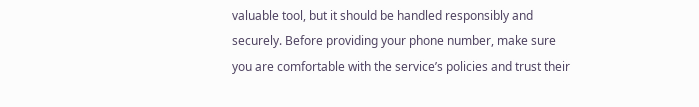valuable tool, but it should be handled responsibly and securely. Before providing your phone number, make sure you are comfortable with the service’s policies and trust their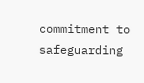commitment to safeguarding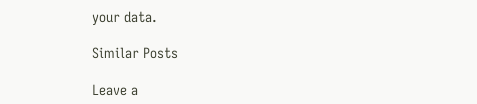your data.

Similar Posts

Leave a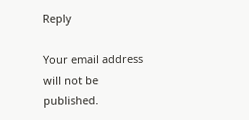Reply

Your email address will not be published.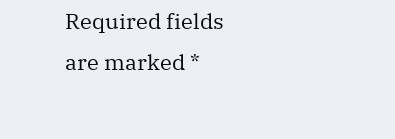Required fields are marked *